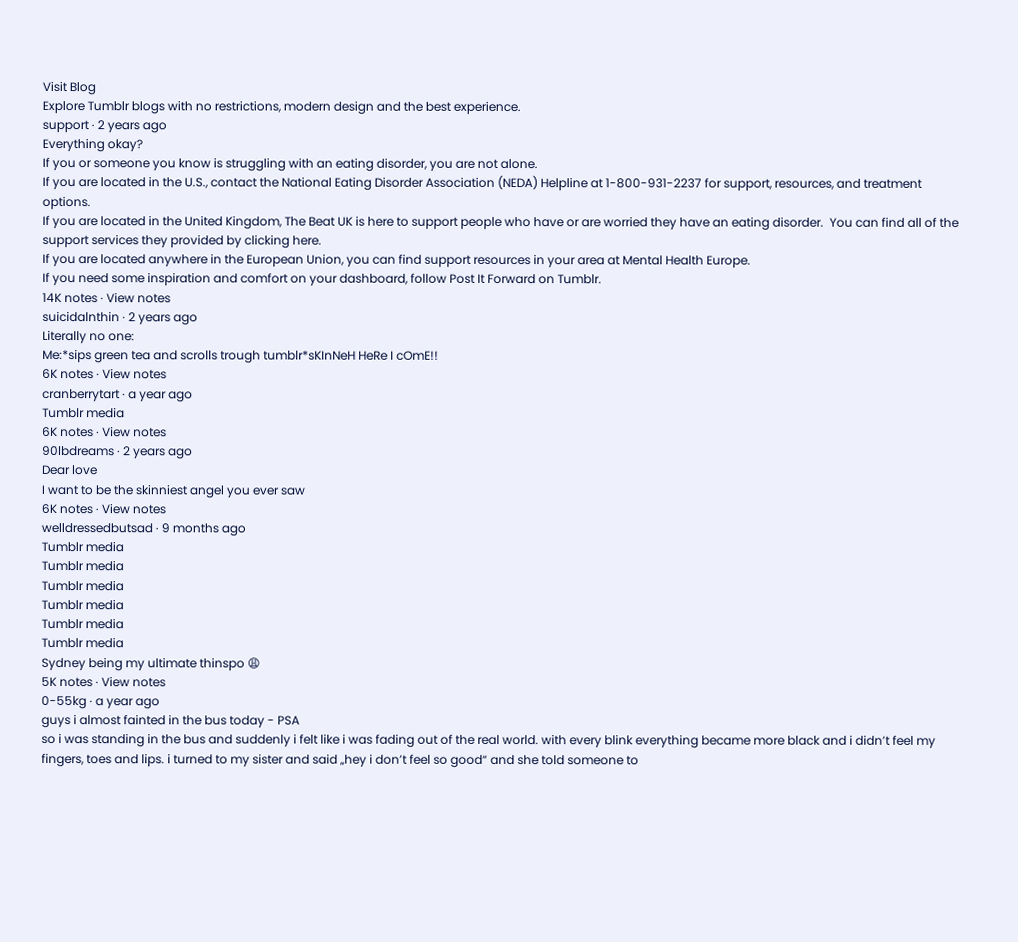Visit Blog
Explore Tumblr blogs with no restrictions, modern design and the best experience.
support · 2 years ago
Everything okay?
If you or someone you know is struggling with an eating disorder, you are not alone.
If you are located in the U.S., contact the National Eating Disorder Association (NEDA) Helpline at 1-800-931-2237 for support, resources, and treatment options.
If you are located in the United Kingdom, The Beat UK is here to support people who have or are worried they have an eating disorder.  You can find all of the support services they provided by clicking here.
If you are located anywhere in the European Union, you can find support resources in your area at Mental Health Europe.
If you need some inspiration and comfort on your dashboard, follow Post It Forward on Tumblr.
14K notes · View notes
suicidalnthin · 2 years ago
Literally no one:
Me:*sips green tea and scrolls trough tumblr*sKInNeH HeRe I cOmE!!
6K notes · View notes
cranberrytart · a year ago
Tumblr media
6K notes · View notes
90lbdreams · 2 years ago
Dear love
I want to be the skinniest angel you ever saw
6K notes · View notes
welldressedbutsad · 9 months ago
Tumblr media
Tumblr media
Tumblr media
Tumblr media
Tumblr media
Tumblr media
Sydney being my ultimate thinspo 😩
5K notes · View notes
0-55kg · a year ago
guys i almost fainted in the bus today - PSA
so i was standing in the bus and suddenly i felt like i was fading out of the real world. with every blink everything became more black and i didn’t feel my fingers, toes and lips. i turned to my sister and said „hey i don’t feel so good“ and she told someone to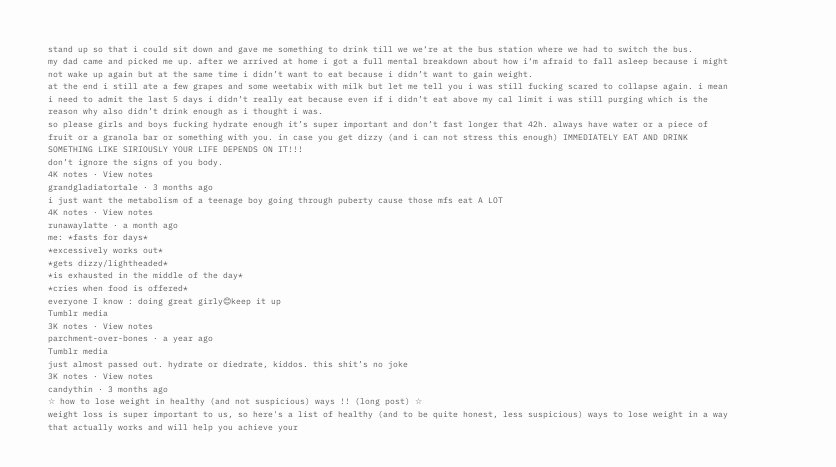stand up so that i could sit down and gave me something to drink till we we‘re at the bus station where we had to switch the bus.
my dad came and picked me up. after we arrived at home i got a full mental breakdown about how i‘m afraid to fall asleep because i might not wake up again but at the same time i didn’t want to eat because i didn’t want to gain weight.
at the end i still ate a few grapes and some weetabix with milk but let me tell you i was still fucking scared to collapse again. i mean i need to admit the last 5 days i didn’t really eat because even if i didn’t eat above my cal limit i was still purging which is the reason why also didn’t drink enough as i thought i was.
so please girls and boys fucking hydrate enough it’s super important and don’t fast longer that 42h. always have water or a piece of fruit or a granola bar or something with you. in case you get dizzy (and i can not stress this enough) IMMEDIATELY EAT AND DRINK SOMETHING LIKE SIRIOUSLY YOUR LIFE DEPENDS ON IT!!!
don’t ignore the signs of you body.
4K notes · View notes
grandgladiatortale · 3 months ago
i just want the metabolism of a teenage boy going through puberty cause those mfs eat A LOT
4K notes · View notes
runawaylatte · a month ago
me: *fasts for days*
*excessively works out*
*gets dizzy/lightheaded*
*is exhausted in the middle of the day*
*cries when food is offered*
everyone I know : doing great girly😊keep it up
Tumblr media
3K notes · View notes
parchment-over-bones · a year ago
Tumblr media
just almost passed out. hydrate or diedrate, kiddos. this shit’s no joke
3K notes · View notes
candythin · 3 months ago
☆ how to lose weight in healthy (and not suspicious) ways !! (long post) ☆
weight loss is super important to us, so here's a list of healthy (and to be quite honest, less suspicious) ways to lose weight in a way that actually works and will help you achieve your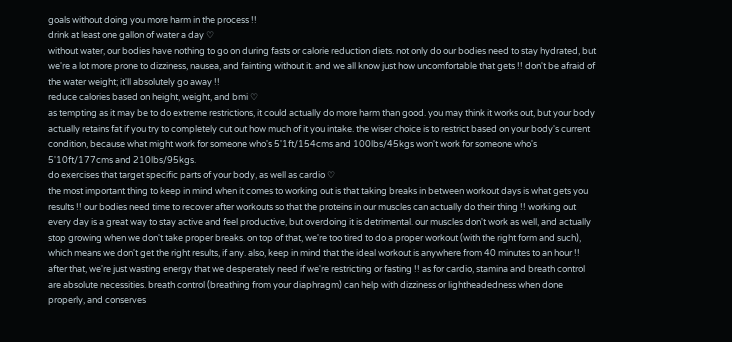goals without doing you more harm in the process !!
drink at least one gallon of water a day ♡
without water, our bodies have nothing to go on during fasts or calorie reduction diets. not only do our bodies need to stay hydrated, but we're a lot more prone to dizziness, nausea, and fainting without it. and we all know just how uncomfortable that gets !! don't be afraid of the water weight; it'll absolutely go away !!
reduce calories based on height, weight, and bmi ♡
as tempting as it may be to do extreme restrictions, it could actually do more harm than good. you may think it works out, but your body actually retains fat if you try to completely cut out how much of it you intake. the wiser choice is to restrict based on your body's current condition, because what might work for someone who's 5'1ft/154cms and 100lbs/45kgs won't work for someone who's 5'10ft/177cms and 210lbs/95kgs.
do exercises that target specific parts of your body, as well as cardio ♡
the most important thing to keep in mind when it comes to working out is that taking breaks in between workout days is what gets you results !! our bodies need time to recover after workouts so that the proteins in our muscles can actually do their thing !! working out every day is a great way to stay active and feel productive, but overdoing it is detrimental. our muscles don't work as well, and actually stop growing when we don't take proper breaks. on top of that, we're too tired to do a proper workout (with the right form and such), which means we don't get the right results, if any. also, keep in mind that the ideal workout is anywhere from 40 minutes to an hour !! after that, we're just wasting energy that we desperately need if we're restricting or fasting !! as for cardio, stamina and breath control are absolute necessities. breath control (breathing from your diaphragm) can help with dizziness or lightheadedness when done properly, and conserves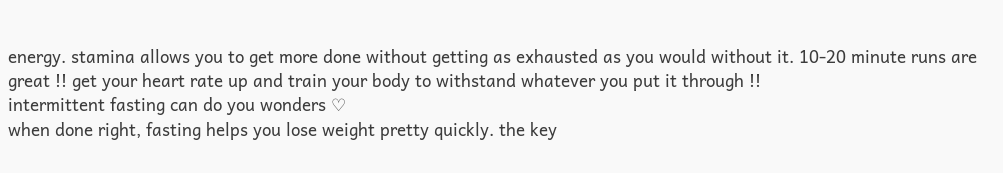energy. stamina allows you to get more done without getting as exhausted as you would without it. 10-20 minute runs are great !! get your heart rate up and train your body to withstand whatever you put it through !!
intermittent fasting can do you wonders ♡
when done right, fasting helps you lose weight pretty quickly. the key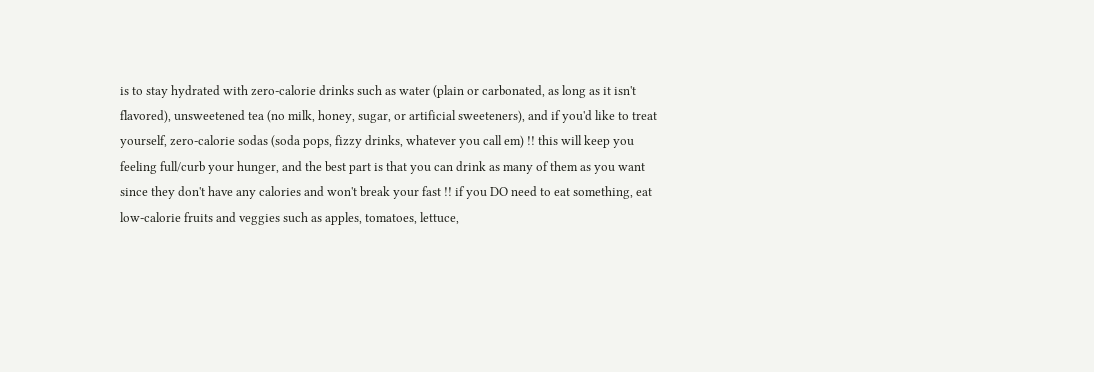is to stay hydrated with zero-calorie drinks such as water (plain or carbonated, as long as it isn't flavored), unsweetened tea (no milk, honey, sugar, or artificial sweeteners), and if you'd like to treat yourself, zero-calorie sodas (soda pops, fizzy drinks, whatever you call em) !! this will keep you feeling full/curb your hunger, and the best part is that you can drink as many of them as you want since they don't have any calories and won't break your fast !! if you DO need to eat something, eat low-calorie fruits and veggies such as apples, tomatoes, lettuce,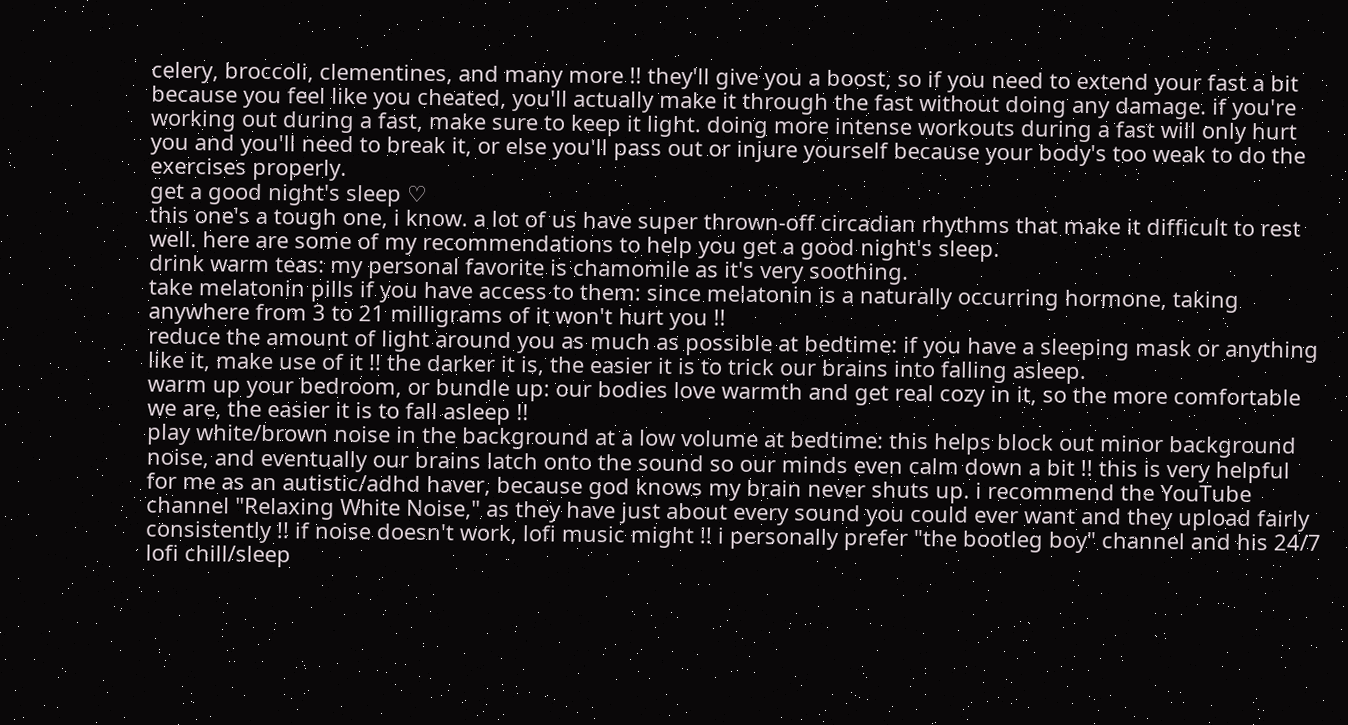celery, broccoli, clementines, and many more !! they'll give you a boost, so if you need to extend your fast a bit because you feel like you cheated, you'll actually make it through the fast without doing any damage. if you're working out during a fast, make sure to keep it light. doing more intense workouts during a fast will only hurt you and you'll need to break it, or else you'll pass out or injure yourself because your body's too weak to do the exercises properly.
get a good night's sleep ♡
this one's a tough one, i know. a lot of us have super thrown-off circadian rhythms that make it difficult to rest well. here are some of my recommendations to help you get a good night's sleep.
drink warm teas: my personal favorite is chamomile as it's very soothing.
take melatonin pills if you have access to them: since melatonin is a naturally occurring hormone, taking anywhere from 3 to 21 milligrams of it won't hurt you !!
reduce the amount of light around you as much as possible at bedtime: if you have a sleeping mask or anything like it, make use of it !! the darker it is, the easier it is to trick our brains into falling asleep.
warm up your bedroom, or bundle up: our bodies love warmth and get real cozy in it, so the more comfortable we are, the easier it is to fall asleep !!
play white/brown noise in the background at a low volume at bedtime: this helps block out minor background noise, and eventually our brains latch onto the sound so our minds even calm down a bit !! this is very helpful for me as an autistic/adhd haver, because god knows my brain never shuts up. i recommend the YouTube channel "Relaxing White Noise," as they have just about every sound you could ever want and they upload fairly consistently !! if noise doesn't work, lofi music might !! i personally prefer "the bootleg boy" channel and his 24/7 lofi chill/sleep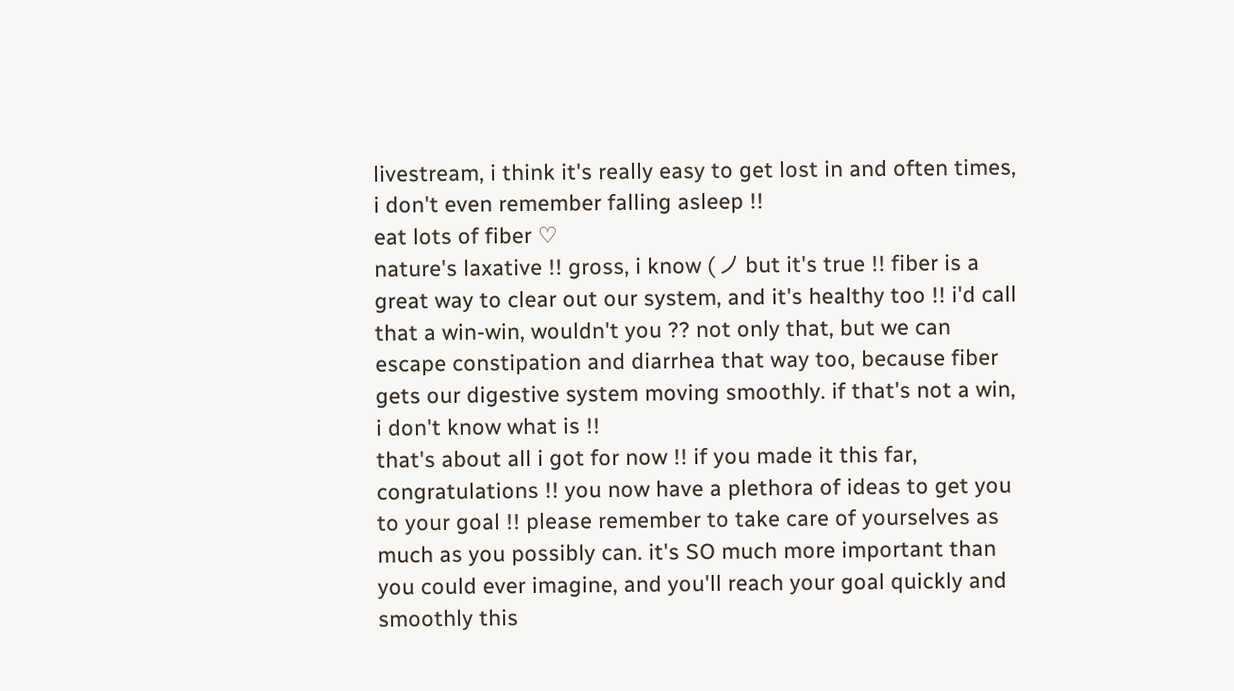livestream, i think it's really easy to get lost in and often times, i don't even remember falling asleep !!
eat lots of fiber ♡
nature's laxative !! gross, i know ( ノ but it's true !! fiber is a great way to clear out our system, and it's healthy too !! i'd call that a win-win, wouldn't you ?? not only that, but we can escape constipation and diarrhea that way too, because fiber gets our digestive system moving smoothly. if that's not a win, i don't know what is !!
that's about all i got for now !! if you made it this far, congratulations !! you now have a plethora of ideas to get you to your goal !! please remember to take care of yourselves as much as you possibly can. it's SO much more important than you could ever imagine, and you'll reach your goal quickly and smoothly this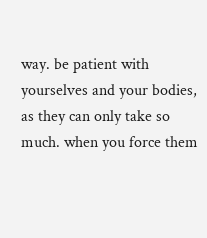way. be patient with yourselves and your bodies, as they can only take so much. when you force them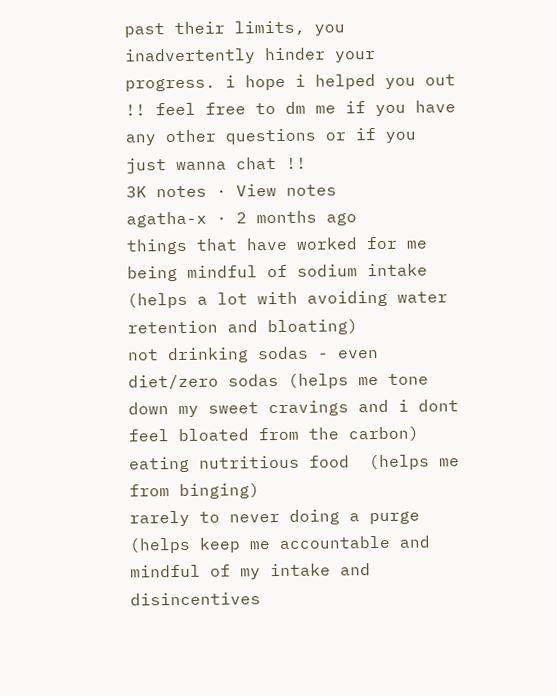past their limits, you inadvertently hinder your progress. i hope i helped you out !! feel free to dm me if you have any other questions or if you just wanna chat !!
3K notes · View notes
agatha-x · 2 months ago
things that have worked for me
being mindful of sodium intake (helps a lot with avoiding water retention and bloating)
not drinking sodas - even diet/zero sodas (helps me tone down my sweet cravings and i dont feel bloated from the carbon)
eating nutritious food  (helps me from binging)
rarely to never doing a purge (helps keep me accountable and mindful of my intake and disincentives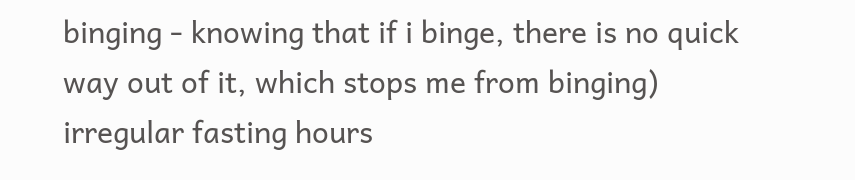binging - knowing that if i binge, there is no quick way out of it, which stops me from binging)
irregular fasting hours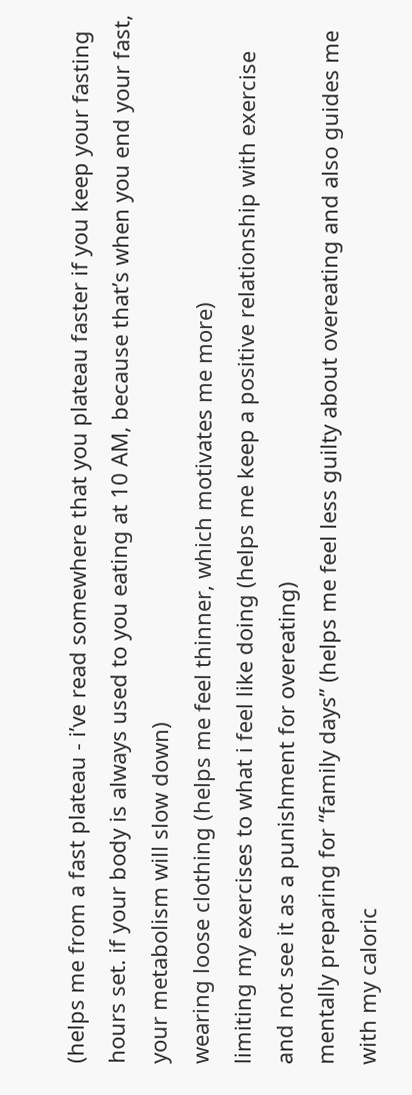(helps me from a fast plateau - i’ve read somewhere that you plateau faster if you keep your fasting hours set. if your body is always used to you eating at 10 AM, because that’s when you end your fast, your metabolism will slow down)
wearing loose clothing (helps me feel thinner, which motivates me more)
limiting my exercises to what i feel like doing (helps me keep a positive relationship with exercise and not see it as a punishment for overeating)
mentally preparing for “family days” (helps me feel less guilty about overeating and also guides me with my caloric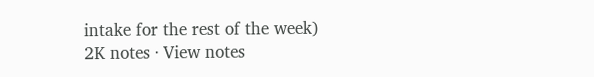intake for the rest of the week)
2K notes · View notes